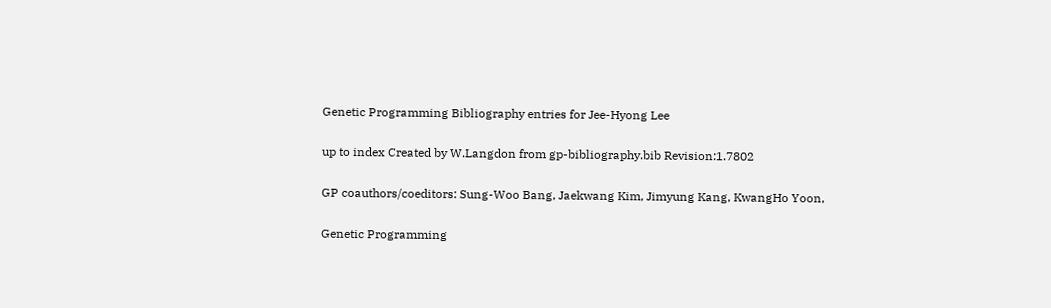Genetic Programming Bibliography entries for Jee-Hyong Lee

up to index Created by W.Langdon from gp-bibliography.bib Revision:1.7802

GP coauthors/coeditors: Sung-Woo Bang, Jaekwang Kim, Jimyung Kang, KwangHo Yoon,

Genetic Programming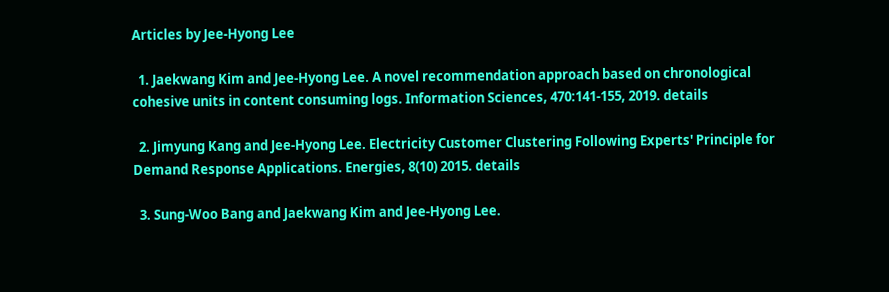Articles by Jee-Hyong Lee

  1. Jaekwang Kim and Jee-Hyong Lee. A novel recommendation approach based on chronological cohesive units in content consuming logs. Information Sciences, 470:141-155, 2019. details

  2. Jimyung Kang and Jee-Hyong Lee. Electricity Customer Clustering Following Experts' Principle for Demand Response Applications. Energies, 8(10) 2015. details

  3. Sung-Woo Bang and Jaekwang Kim and Jee-Hyong Lee.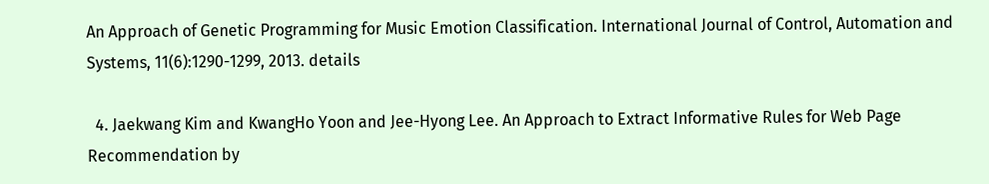An Approach of Genetic Programming for Music Emotion Classification. International Journal of Control, Automation and Systems, 11(6):1290-1299, 2013. details

  4. Jaekwang Kim and KwangHo Yoon and Jee-Hyong Lee. An Approach to Extract Informative Rules for Web Page Recommendation by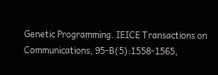Genetic Programming. IEICE Transactions on Communications, 95-B(5):1558-1565,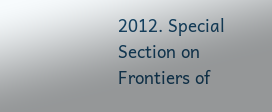2012. Special Section on Frontiers of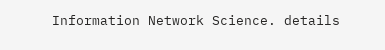Information Network Science. details